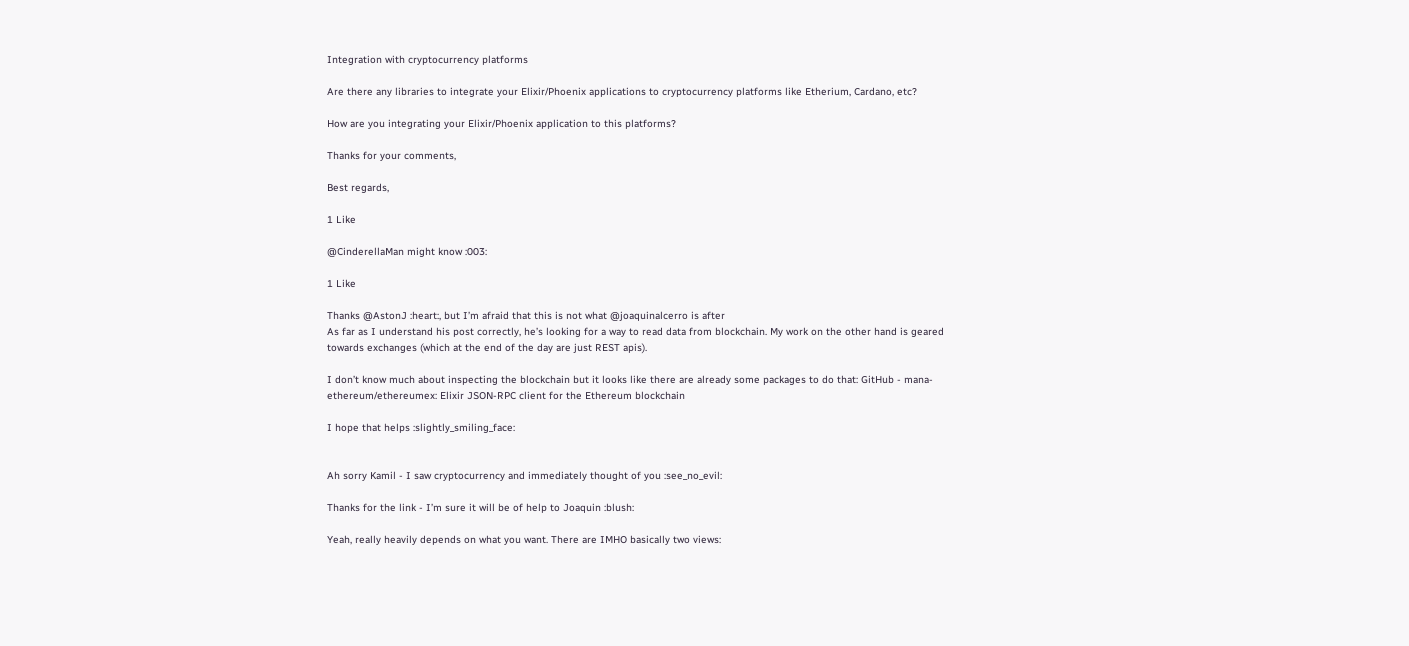Integration with cryptocurrency platforms

Are there any libraries to integrate your Elixir/Phoenix applications to cryptocurrency platforms like Etherium, Cardano, etc?

How are you integrating your Elixir/Phoenix application to this platforms?

Thanks for your comments,

Best regards,

1 Like

@CinderellaMan might know :003:

1 Like

Thanks @AstonJ :heart:, but I’m afraid that this is not what @joaquinalcerro is after
As far as I understand his post correctly, he’s looking for a way to read data from blockchain. My work on the other hand is geared towards exchanges (which at the end of the day are just REST apis).

I don’t know much about inspecting the blockchain but it looks like there are already some packages to do that: GitHub - mana-ethereum/ethereumex: Elixir JSON-RPC client for the Ethereum blockchain

I hope that helps :slightly_smiling_face:


Ah sorry Kamil - I saw cryptocurrency and immediately thought of you :see_no_evil:

Thanks for the link - I’m sure it will be of help to Joaquin :blush:

Yeah, really heavily depends on what you want. There are IMHO basically two views: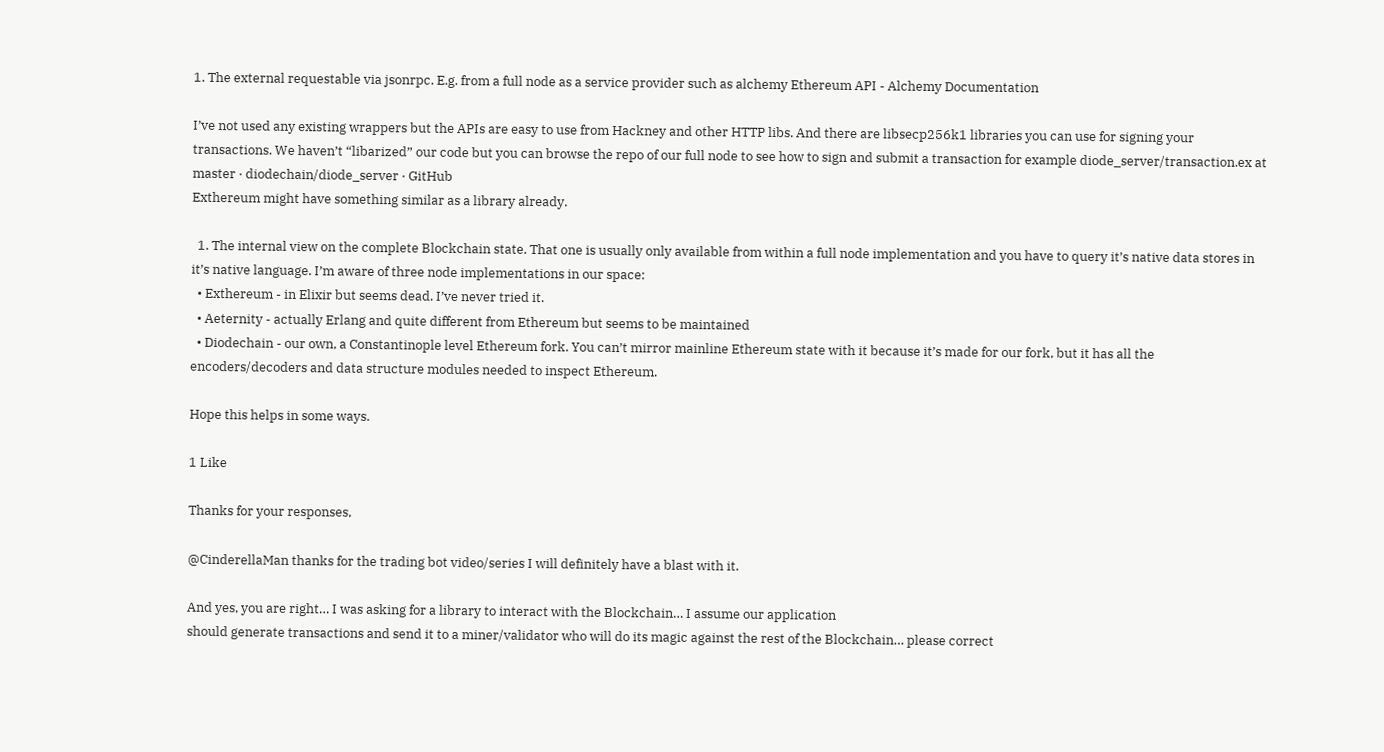1. The external requestable via jsonrpc. E.g. from a full node as a service provider such as alchemy Ethereum API - Alchemy Documentation

I’ve not used any existing wrappers but the APIs are easy to use from Hackney and other HTTP libs. And there are libsecp256k1 libraries you can use for signing your transactions. We haven’t “libarized” our code but you can browse the repo of our full node to see how to sign and submit a transaction for example diode_server/transaction.ex at master · diodechain/diode_server · GitHub
Exthereum might have something similar as a library already.

  1. The internal view on the complete Blockchain state. That one is usually only available from within a full node implementation and you have to query it’s native data stores in it’s native language. I’m aware of three node implementations in our space:
  • Exthereum - in Elixir but seems dead. I’ve never tried it.
  • Aeternity - actually Erlang and quite different from Ethereum but seems to be maintained
  • Diodechain - our own, a Constantinople level Ethereum fork. You can’t mirror mainline Ethereum state with it because it’s made for our fork, but it has all the encoders/decoders and data structure modules needed to inspect Ethereum.

Hope this helps in some ways.

1 Like

Thanks for your responses,

@CinderellaMan thanks for the trading bot video/series I will definitely have a blast with it.

And yes, you are right… I was asking for a library to interact with the Blockchain… I assume our application
should generate transactions and send it to a miner/validator who will do its magic against the rest of the Blockchain… please correct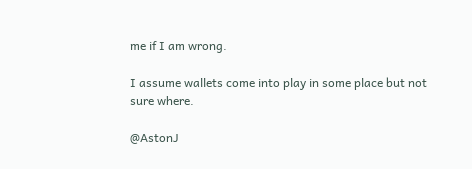me if I am wrong.

I assume wallets come into play in some place but not sure where.

@AstonJ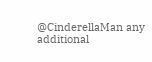@CinderellaMan any additional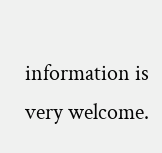information is very welcome.